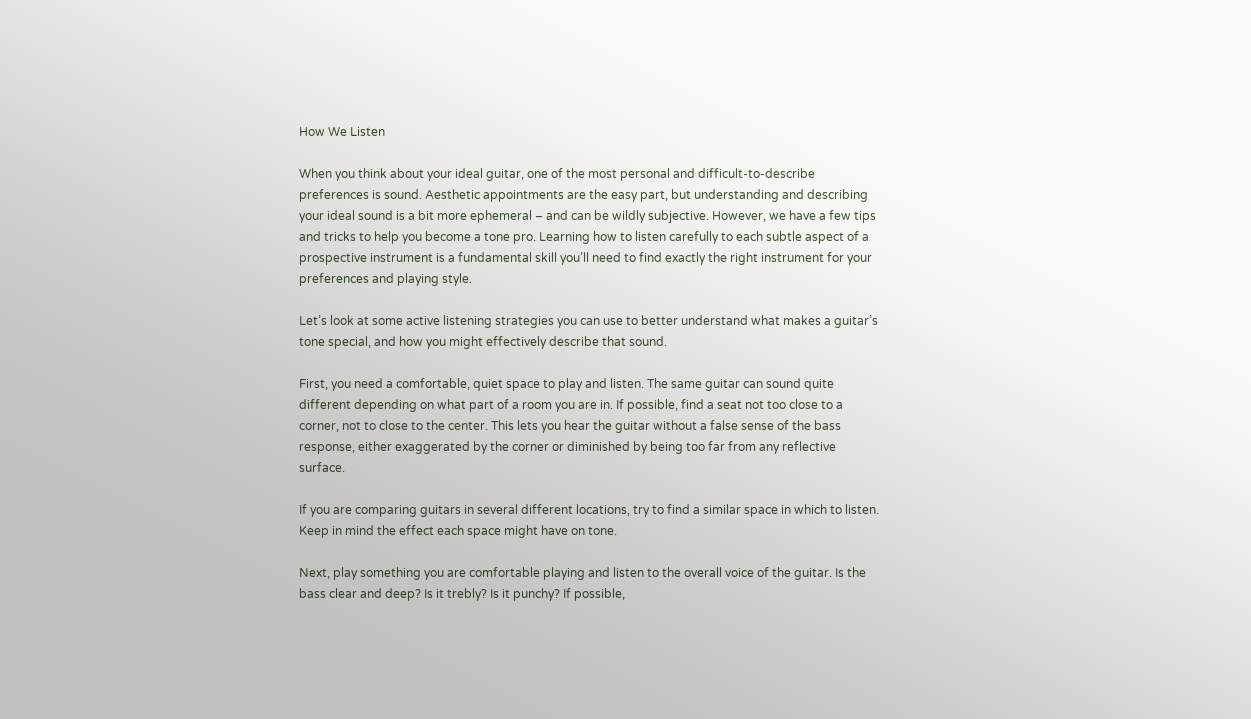How We Listen

When you think about your ideal guitar, one of the most personal and difficult-to-describe preferences is sound. Aesthetic appointments are the easy part, but understanding and describing your ideal sound is a bit more ephemeral – and can be wildly subjective. However, we have a few tips and tricks to help you become a tone pro. Learning how to listen carefully to each subtle aspect of a prospective instrument is a fundamental skill you’ll need to find exactly the right instrument for your preferences and playing style.

Let’s look at some active listening strategies you can use to better understand what makes a guitar’s tone special, and how you might effectively describe that sound.

First, you need a comfortable, quiet space to play and listen. The same guitar can sound quite different depending on what part of a room you are in. If possible, find a seat not too close to a corner, not to close to the center. This lets you hear the guitar without a false sense of the bass response, either exaggerated by the corner or diminished by being too far from any reflective surface.

If you are comparing guitars in several different locations, try to find a similar space in which to listen. Keep in mind the effect each space might have on tone.

Next, play something you are comfortable playing and listen to the overall voice of the guitar. Is the bass clear and deep? Is it trebly? Is it punchy? If possible,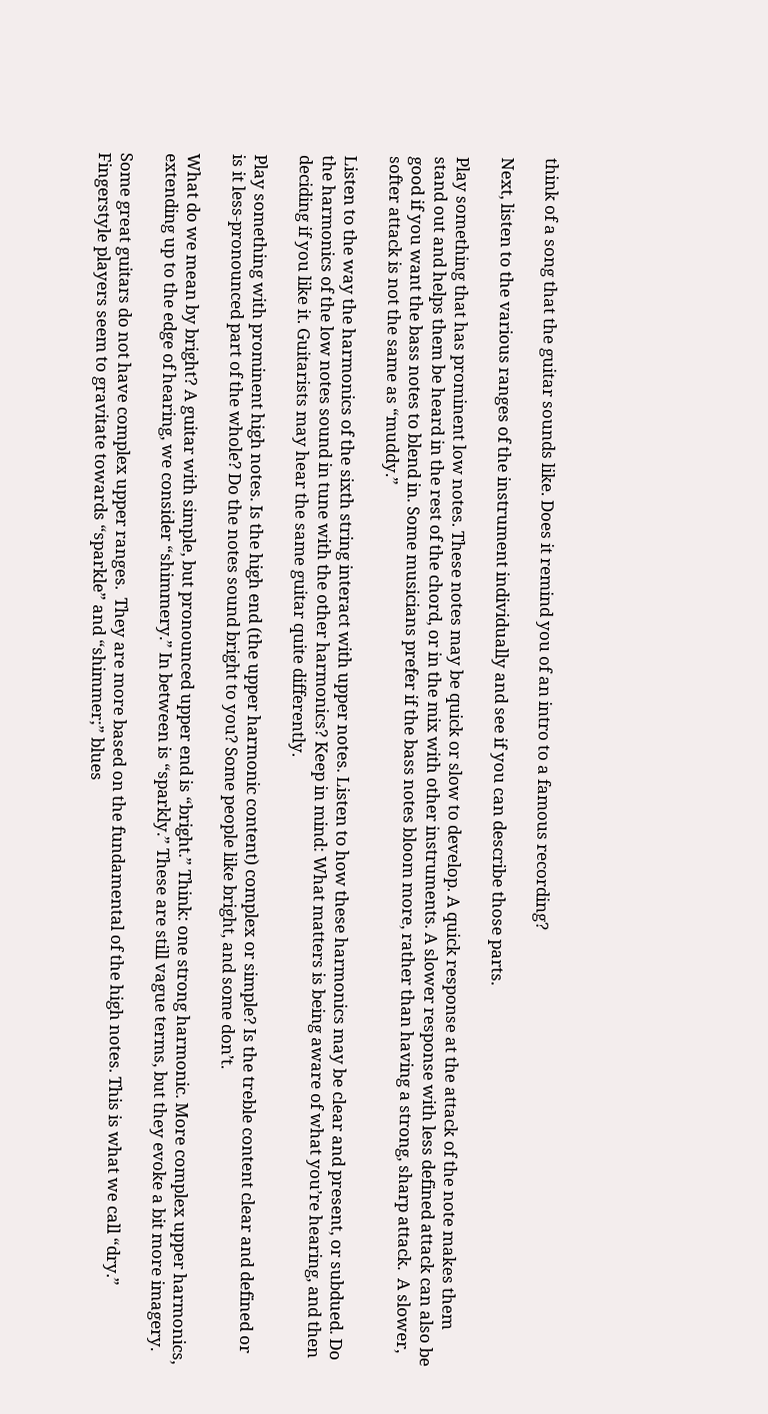think of a song that the guitar sounds like. Does it remind you of an intro to a famous recording?

Next, listen to the various ranges of the instrument individually and see if you can describe those parts.

Play something that has prominent low notes. These notes may be quick or slow to develop. A quick response at the attack of the note makes them stand out and helps them be heard in the rest of the chord, or in the mix with other instruments. A slower response with less defined attack can also be good if you want the bass notes to blend in. Some musicians prefer if the bass notes bloom more, rather than having a strong, sharp attack.  A slower, softer attack is not the same as “muddy.”

Listen to the way the harmonics of the sixth string interact with upper notes. Listen to how these harmonics may be clear and present, or subdued. Do the harmonics of the low notes sound in tune with the other harmonics? Keep in mind: What matters is being aware of what you’re hearing, and then deciding if you like it. Guitarists may hear the same guitar quite differently.

Play something with prominent high notes. Is the high end (the upper harmonic content) complex or simple? Is the treble content clear and defined or is it less-pronounced part of the whole? Do the notes sound bright to you? Some people like bright, and some don’t.

What do we mean by bright? A guitar with simple, but pronounced upper end is “bright.” Think: one strong harmonic. More complex upper harmonics, extending up to the edge of hearing, we consider “shimmery.” In between is “sparkly.” These are still vague terms, but they evoke a bit more imagery.

Some great guitars do not have complex upper ranges.  They are more based on the fundamental of the high notes. This is what we call “dry.” Fingerstyle players seem to gravitate towards “sparkle” and “shimmer;” blues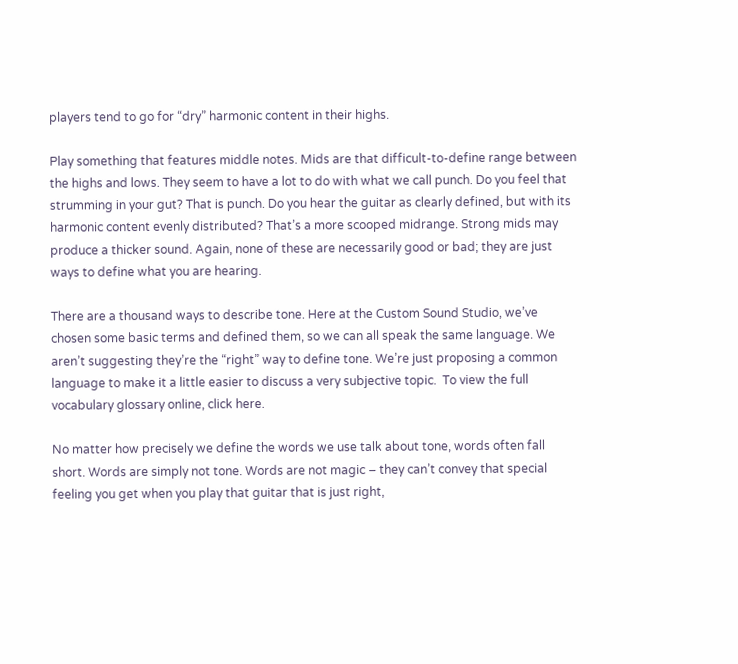players tend to go for “dry” harmonic content in their highs.

Play something that features middle notes. Mids are that difficult-to-define range between the highs and lows. They seem to have a lot to do with what we call punch. Do you feel that strumming in your gut? That is punch. Do you hear the guitar as clearly defined, but with its harmonic content evenly distributed? That’s a more scooped midrange. Strong mids may produce a thicker sound. Again, none of these are necessarily good or bad; they are just ways to define what you are hearing.

There are a thousand ways to describe tone. Here at the Custom Sound Studio, we’ve chosen some basic terms and defined them, so we can all speak the same language. We aren’t suggesting they’re the “right” way to define tone. We’re just proposing a common language to make it a little easier to discuss a very subjective topic.  To view the full vocabulary glossary online, click here.

No matter how precisely we define the words we use talk about tone, words often fall short. Words are simply not tone. Words are not magic – they can’t convey that special feeling you get when you play that guitar that is just right,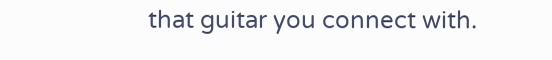that guitar you connect with.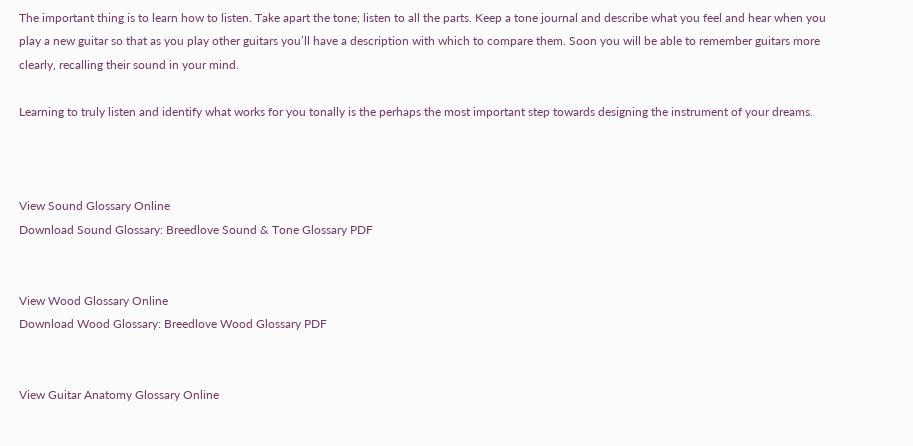The important thing is to learn how to listen. Take apart the tone; listen to all the parts. Keep a tone journal and describe what you feel and hear when you play a new guitar so that as you play other guitars you’ll have a description with which to compare them. Soon you will be able to remember guitars more clearly, recalling their sound in your mind.

Learning to truly listen and identify what works for you tonally is the perhaps the most important step towards designing the instrument of your dreams.



View Sound Glossary Online
Download Sound Glossary: Breedlove Sound & Tone Glossary PDF


View Wood Glossary Online
Download Wood Glossary: Breedlove Wood Glossary PDF


View Guitar Anatomy Glossary Online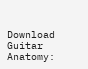Download Guitar Anatomy: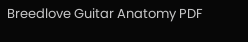Breedlove Guitar Anatomy PDF